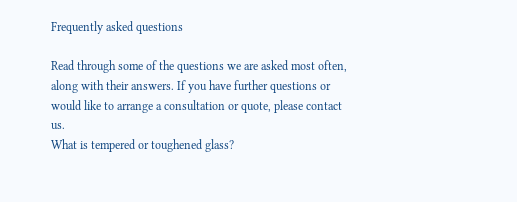Frequently asked questions

Read through some of the questions we are asked most often, along with their answers. If you have further questions or would like to arrange a consultation or quote, please contact us.
What is tempered or toughened glass?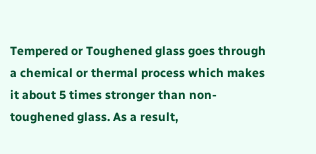Tempered or Toughened glass goes through a chemical or thermal process which makes it about 5 times stronger than non-toughened glass. As a result,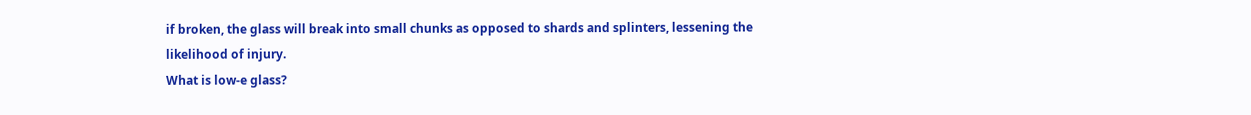if broken, the glass will break into small chunks as opposed to shards and splinters, lessening the likelihood of injury.
What is low-e glass?